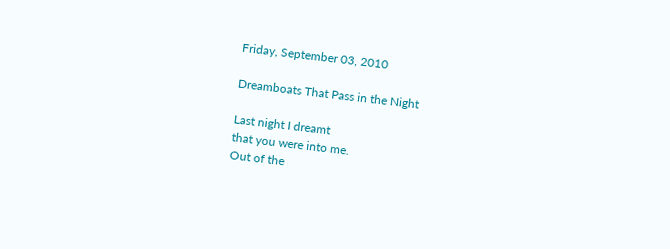Friday, September 03, 2010

Dreamboats That Pass in the Night

Last night I dreamt
that you were into me.
Out of the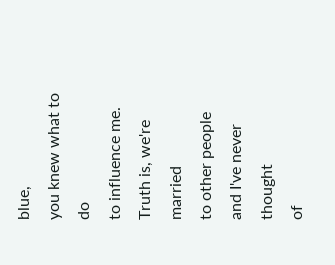blue,
you knew what to do
to influence me.
Truth is, we're married
to other people
and I've never thought
of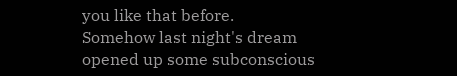you like that before.
Somehow last night's dream
opened up some subconscious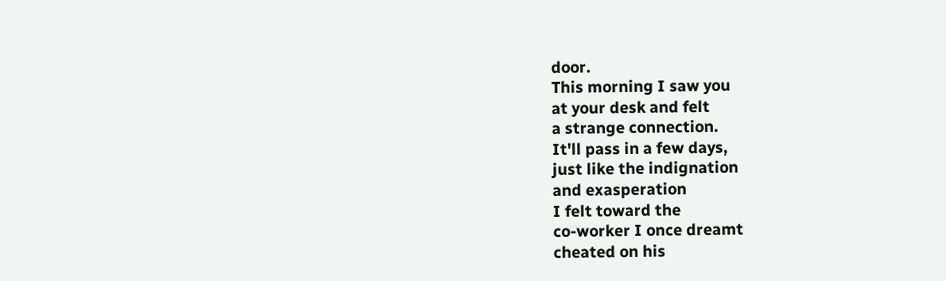door.
This morning I saw you
at your desk and felt
a strange connection.
It'll pass in a few days,
just like the indignation
and exasperation
I felt toward the
co-worker I once dreamt
cheated on his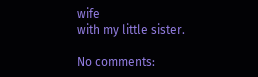wife
with my little sister.

No comments: